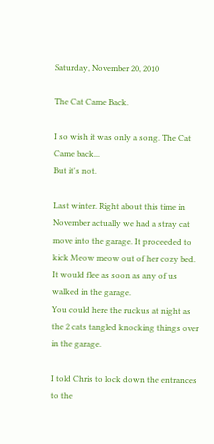Saturday, November 20, 2010

The Cat Came Back.

I so wish it was only a song. The Cat Came back...
But it's not.

Last winter. Right about this time in November actually we had a stray cat move into the garage. It proceeded to kick Meow meow out of her cozy bed. It would flee as soon as any of us walked in the garage.
You could here the ruckus at night as the 2 cats tangled knocking things over in the garage.

I told Chris to lock down the entrances to the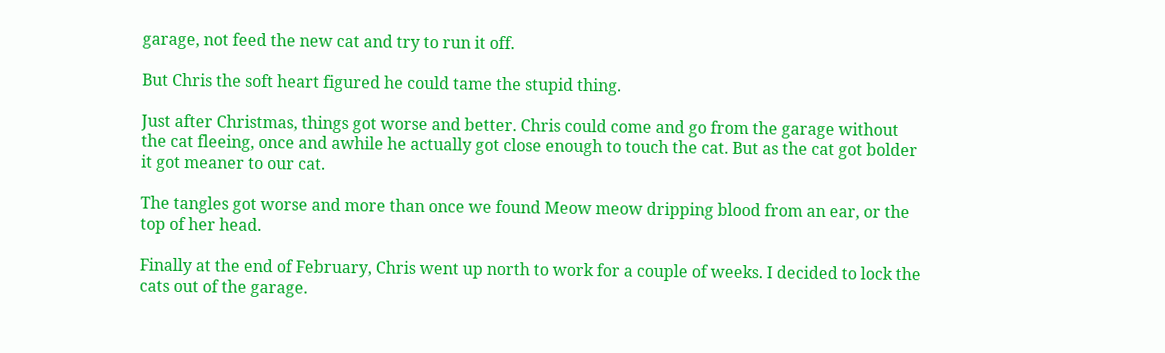garage, not feed the new cat and try to run it off.

But Chris the soft heart figured he could tame the stupid thing.

Just after Christmas, things got worse and better. Chris could come and go from the garage without the cat fleeing, once and awhile he actually got close enough to touch the cat. But as the cat got bolder it got meaner to our cat.

The tangles got worse and more than once we found Meow meow dripping blood from an ear, or the top of her head.

Finally at the end of February, Chris went up north to work for a couple of weeks. I decided to lock the cats out of the garage.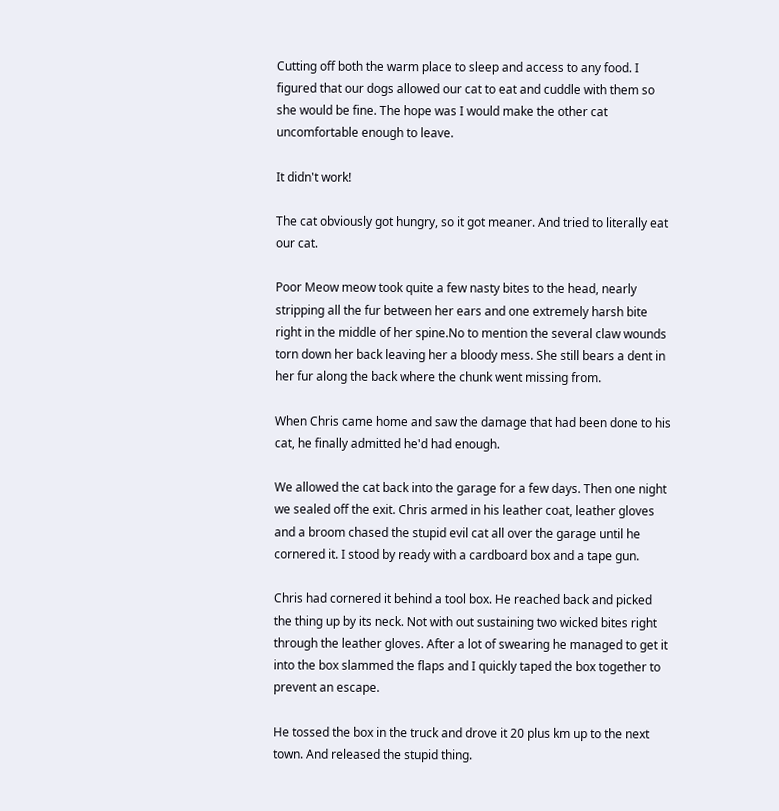Cutting off both the warm place to sleep and access to any food. I figured that our dogs allowed our cat to eat and cuddle with them so she would be fine. The hope was I would make the other cat uncomfortable enough to leave.

It didn't work!

The cat obviously got hungry, so it got meaner. And tried to literally eat our cat.

Poor Meow meow took quite a few nasty bites to the head, nearly stripping all the fur between her ears and one extremely harsh bite right in the middle of her spine.No to mention the several claw wounds torn down her back leaving her a bloody mess. She still bears a dent in her fur along the back where the chunk went missing from.

When Chris came home and saw the damage that had been done to his cat, he finally admitted he'd had enough.

We allowed the cat back into the garage for a few days. Then one night we sealed off the exit. Chris armed in his leather coat, leather gloves and a broom chased the stupid evil cat all over the garage until he cornered it. I stood by ready with a cardboard box and a tape gun.

Chris had cornered it behind a tool box. He reached back and picked the thing up by its neck. Not with out sustaining two wicked bites right through the leather gloves. After a lot of swearing he managed to get it into the box slammed the flaps and I quickly taped the box together to prevent an escape.

He tossed the box in the truck and drove it 20 plus km up to the next town. And released the stupid thing.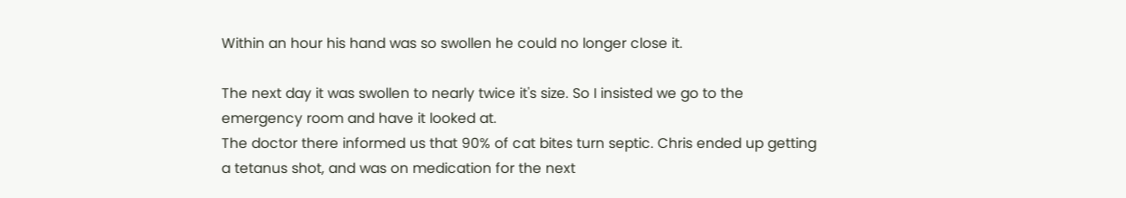Within an hour his hand was so swollen he could no longer close it.

The next day it was swollen to nearly twice it's size. So I insisted we go to the emergency room and have it looked at.
The doctor there informed us that 90% of cat bites turn septic. Chris ended up getting a tetanus shot, and was on medication for the next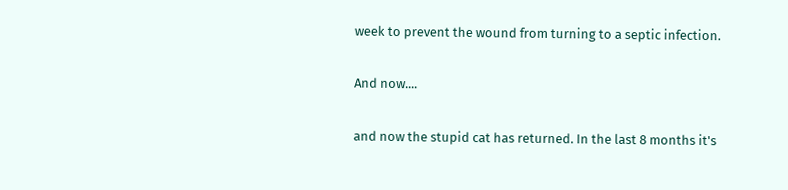week to prevent the wound from turning to a septic infection.

And now....

and now the stupid cat has returned. In the last 8 months it's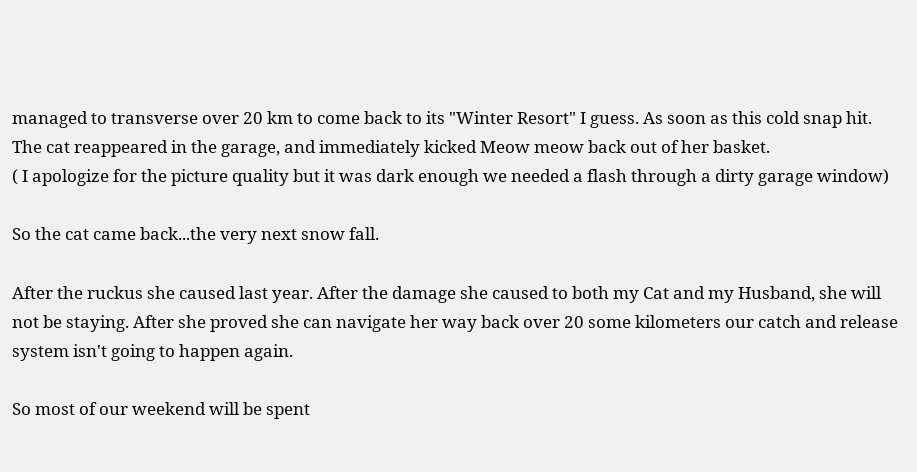managed to transverse over 20 km to come back to its "Winter Resort" I guess. As soon as this cold snap hit. The cat reappeared in the garage, and immediately kicked Meow meow back out of her basket.
( I apologize for the picture quality but it was dark enough we needed a flash through a dirty garage window)

So the cat came back...the very next snow fall.

After the ruckus she caused last year. After the damage she caused to both my Cat and my Husband, she will not be staying. After she proved she can navigate her way back over 20 some kilometers our catch and release system isn't going to happen again.

So most of our weekend will be spent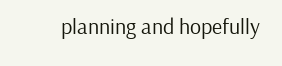planning and hopefully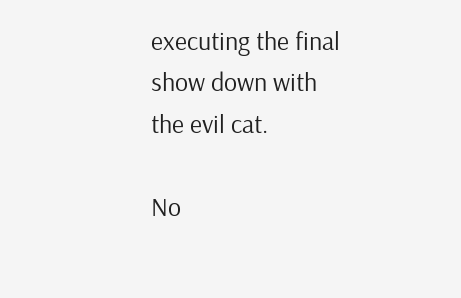executing the final show down with the evil cat.

No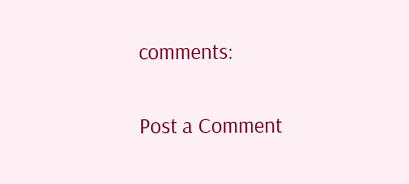comments:

Post a Comment